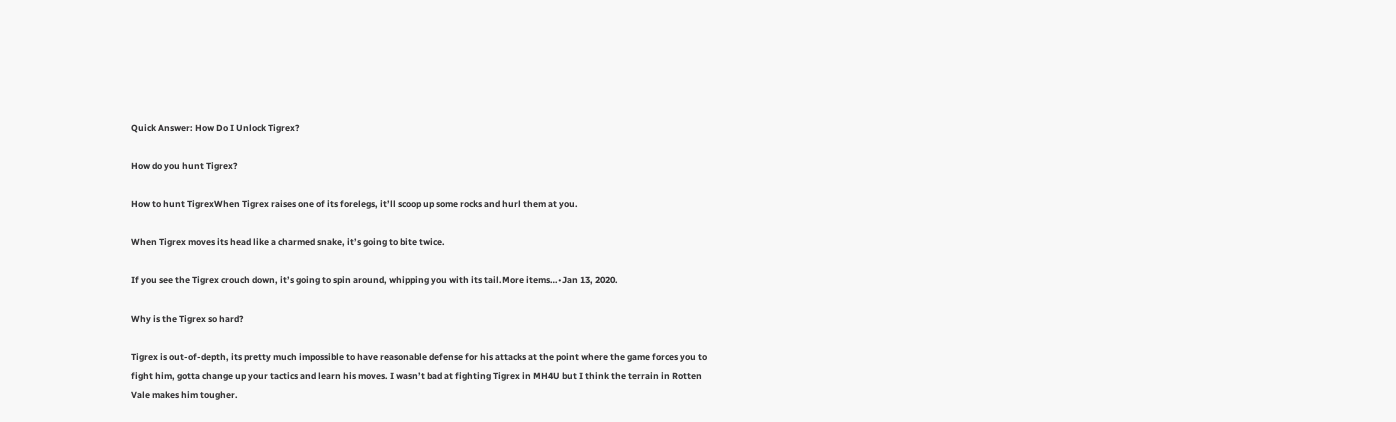Quick Answer: How Do I Unlock Tigrex?

How do you hunt Tigrex?

How to hunt TigrexWhen Tigrex raises one of its forelegs, it’ll scoop up some rocks and hurl them at you.

When Tigrex moves its head like a charmed snake, it’s going to bite twice.

If you see the Tigrex crouch down, it’s going to spin around, whipping you with its tail.More items…•Jan 13, 2020.

Why is the Tigrex so hard?

Tigrex is out-of-depth, its pretty much impossible to have reasonable defense for his attacks at the point where the game forces you to fight him, gotta change up your tactics and learn his moves. I wasn’t bad at fighting Tigrex in MH4U but I think the terrain in Rotten Vale makes him tougher.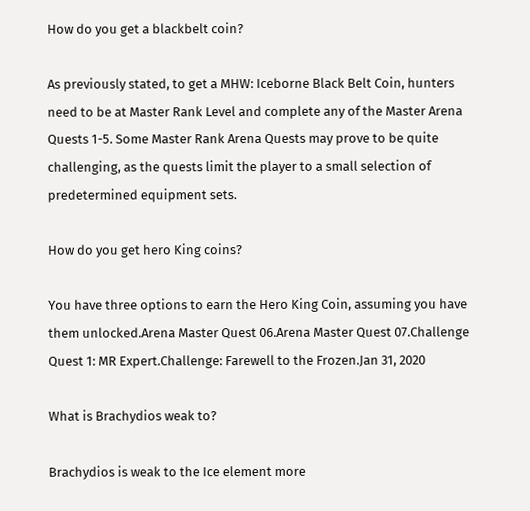How do you get a blackbelt coin?

As previously stated, to get a MHW: Iceborne Black Belt Coin, hunters need to be at Master Rank Level and complete any of the Master Arena Quests 1-5. Some Master Rank Arena Quests may prove to be quite challenging, as the quests limit the player to a small selection of predetermined equipment sets.

How do you get hero King coins?

You have three options to earn the Hero King Coin, assuming you have them unlocked.Arena Master Quest 06.Arena Master Quest 07.Challenge Quest 1: MR Expert.Challenge: Farewell to the Frozen.Jan 31, 2020

What is Brachydios weak to?

Brachydios is weak to the Ice element more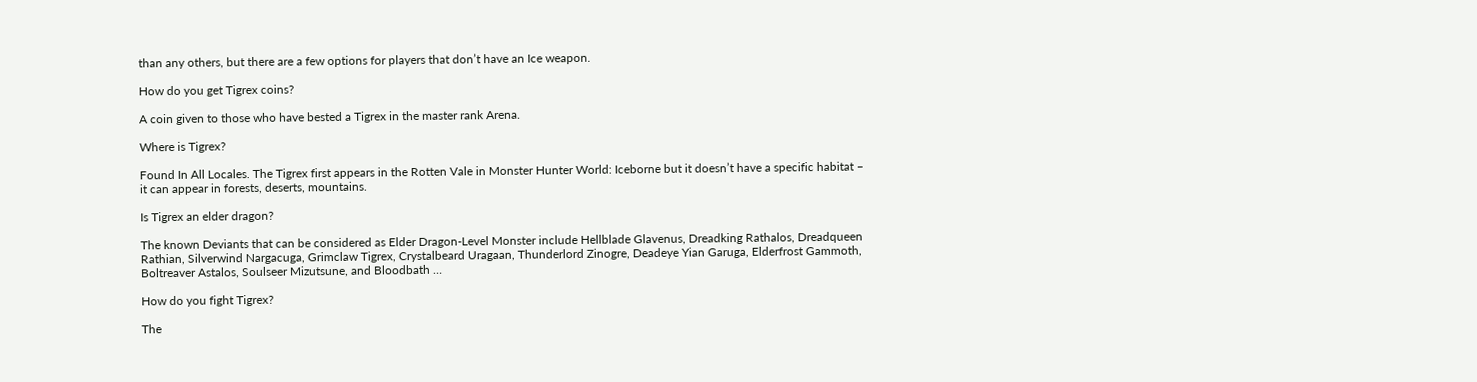than any others, but there are a few options for players that don’t have an Ice weapon.

How do you get Tigrex coins?

A coin given to those who have bested a Tigrex in the master rank Arena.

Where is Tigrex?

Found In All Locales. The Tigrex first appears in the Rotten Vale in Monster Hunter World: Iceborne but it doesn’t have a specific habitat – it can appear in forests, deserts, mountains.

Is Tigrex an elder dragon?

The known Deviants that can be considered as Elder Dragon-Level Monster include Hellblade Glavenus, Dreadking Rathalos, Dreadqueen Rathian, Silverwind Nargacuga, Grimclaw Tigrex, Crystalbeard Uragaan, Thunderlord Zinogre, Deadeye Yian Garuga, Elderfrost Gammoth, Boltreaver Astalos, Soulseer Mizutsune, and Bloodbath …

How do you fight Tigrex?

The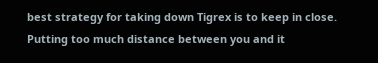best strategy for taking down Tigrex is to keep in close. Putting too much distance between you and it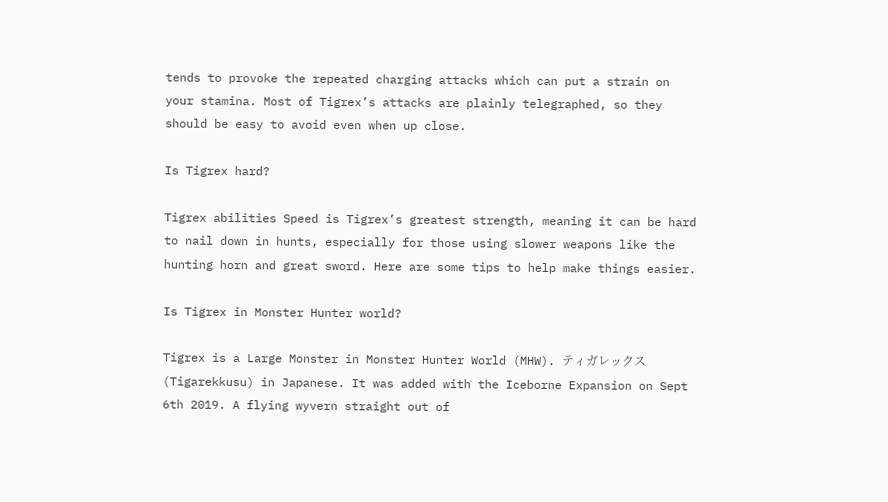tends to provoke the repeated charging attacks which can put a strain on your stamina. Most of Tigrex’s attacks are plainly telegraphed, so they should be easy to avoid even when up close.

Is Tigrex hard?

Tigrex abilities Speed is Tigrex’s greatest strength, meaning it can be hard to nail down in hunts, especially for those using slower weapons like the hunting horn and great sword. Here are some tips to help make things easier.

Is Tigrex in Monster Hunter world?

Tigrex is a Large Monster in Monster Hunter World (MHW). ティガレックス (Tigarekkusu) in Japanese. It was added with the Iceborne Expansion on Sept 6th 2019. A flying wyvern straight out of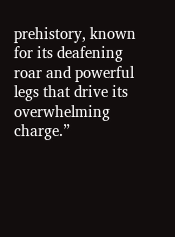prehistory, known for its deafening roar and powerful legs that drive its overwhelming charge.”